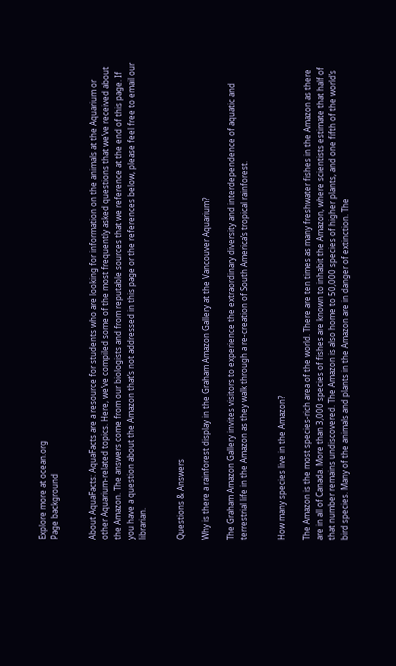Explore more at ocean.org
Page background


About AquaFacts: AquaFacts are a resource for students who are looking for information on the animals at the Aquarium or other Aquarium-related topics. Here, we’ve compiled some of the most frequently asked questions that we’ve received about the Amazon. The answers come from our biologists and from reputable sources that we reference at the end of this page. If you have a question about the Amazon that’s not addressed in this page or the references below, please feel free to email our librarian.


Questions & Answers

Why is there a rainforest display in the Graham Amazon Gallery at the Vancouver Aquarium?

The Graham Amazon Gallery invites visitors to experience the extraordinary diversity and interdependence of aquatic and terrestrial life in the Amazon as they walk through a re-creation of South America’s tropical rainforest.


How many species live in the Amazon?

The Amazon is the most species-rich area of the world. There are ten times as many freshwater fishes in the Amazon as there are in all of Canada. More than 3,000 species of fishes are known to inhabit the Amazon, where scientists estimate that half of that number remains undiscovered. The Amazon is also home to 50,000 species of higher plants, and one fifth of the world’s bird species. Many of the animals and plants in the Amazon are in danger of extinction. The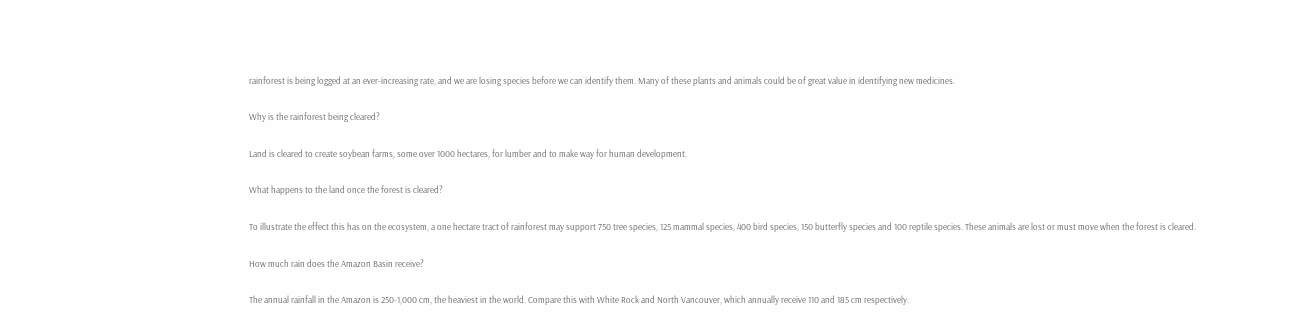rainforest is being logged at an ever-increasing rate, and we are losing species before we can identify them. Many of these plants and animals could be of great value in identifying new medicines.

Why is the rainforest being cleared?

Land is cleared to create soybean farms, some over 1000 hectares, for lumber and to make way for human development.

What happens to the land once the forest is cleared?

To illustrate the effect this has on the ecosystem, a one hectare tract of rainforest may support 750 tree species, 125 mammal species, 400 bird species, 150 butterfly species and 100 reptile species. These animals are lost or must move when the forest is cleared.

How much rain does the Amazon Basin receive?

The annual rainfall in the Amazon is 250-1,000 cm, the heaviest in the world. Compare this with White Rock and North Vancouver, which annually receive 110 and 185 cm respectively.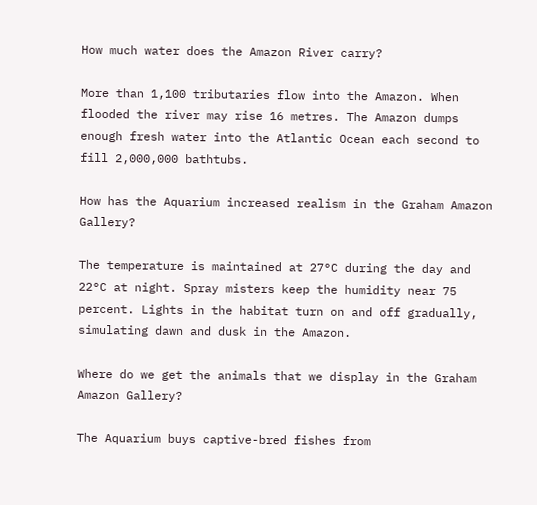How much water does the Amazon River carry?

More than 1,100 tributaries flow into the Amazon. When flooded the river may rise 16 metres. The Amazon dumps enough fresh water into the Atlantic Ocean each second to fill 2,000,000 bathtubs.

How has the Aquarium increased realism in the Graham Amazon Gallery?

The temperature is maintained at 27°C during the day and 22°C at night. Spray misters keep the humidity near 75 percent. Lights in the habitat turn on and off gradually, simulating dawn and dusk in the Amazon.

Where do we get the animals that we display in the Graham Amazon Gallery?

The Aquarium buys captive-bred fishes from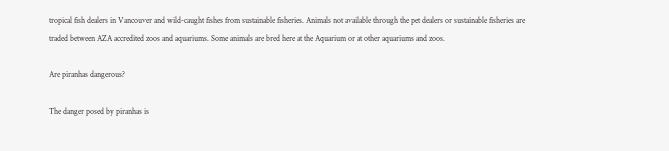tropical fish dealers in Vancouver and wild-caught fishes from sustainable fisheries. Animals not available through the pet dealers or sustainable fisheries are traded between AZA accredited zoos and aquariums. Some animals are bred here at the Aquarium or at other aquariums and zoos.

Are piranhas dangerous?

The danger posed by piranhas is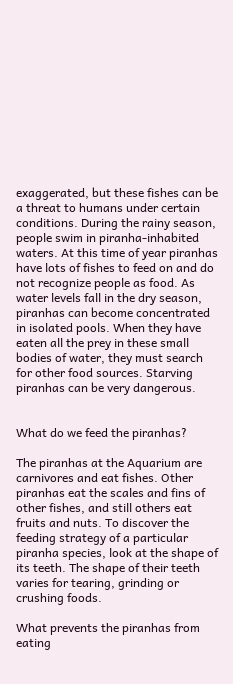exaggerated, but these fishes can be a threat to humans under certain conditions. During the rainy season, people swim in piranha-inhabited waters. At this time of year piranhas have lots of fishes to feed on and do not recognize people as food. As water levels fall in the dry season, piranhas can become concentrated in isolated pools. When they have eaten all the prey in these small bodies of water, they must search for other food sources. Starving piranhas can be very dangerous.


What do we feed the piranhas?

The piranhas at the Aquarium are carnivores and eat fishes. Other piranhas eat the scales and fins of other fishes, and still others eat fruits and nuts. To discover the feeding strategy of a particular piranha species, look at the shape of its teeth. The shape of their teeth varies for tearing, grinding or crushing foods.

What prevents the piranhas from eating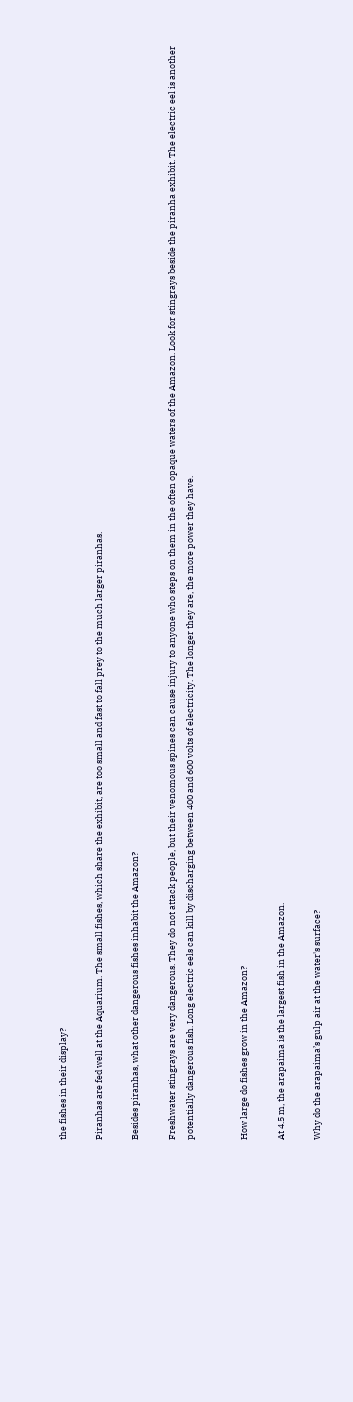the fishes in their display?

Piranhas are fed well at the Aquarium. The small fishes, which share the exhibit, are too small and fast to fall prey to the much larger piranhas.

Besides piranhas, what other dangerous fishes inhabit the Amazon?

Freshwater stingrays are very dangerous. They do not attack people, but their venomous spines can cause injury to anyone who steps on them in the often opaque waters of the Amazon. Look for stingrays beside the piranha exhibit. The electric eel is another potentially dangerous fish. Long electric eels can kill by discharging between 400 and 600 volts of electricity. The longer they are, the more power they have.


How large do fishes grow in the Amazon?

At 4.5 m, the arapaima is the largest fish in the Amazon.

Why do the arapaima’s gulp air at the water's surface?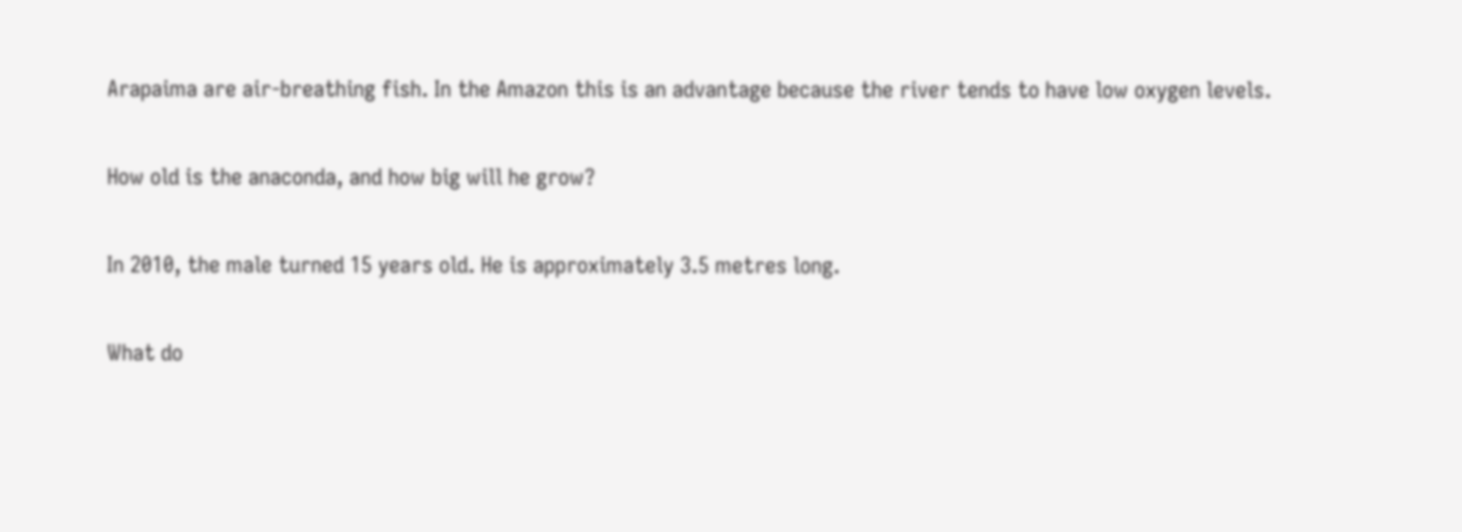Arapaima are air-breathing fish. In the Amazon this is an advantage because the river tends to have low oxygen levels.

How old is the anaconda, and how big will he grow?

In 2010, the male turned 15 years old. He is approximately 3.5 metres long.

What do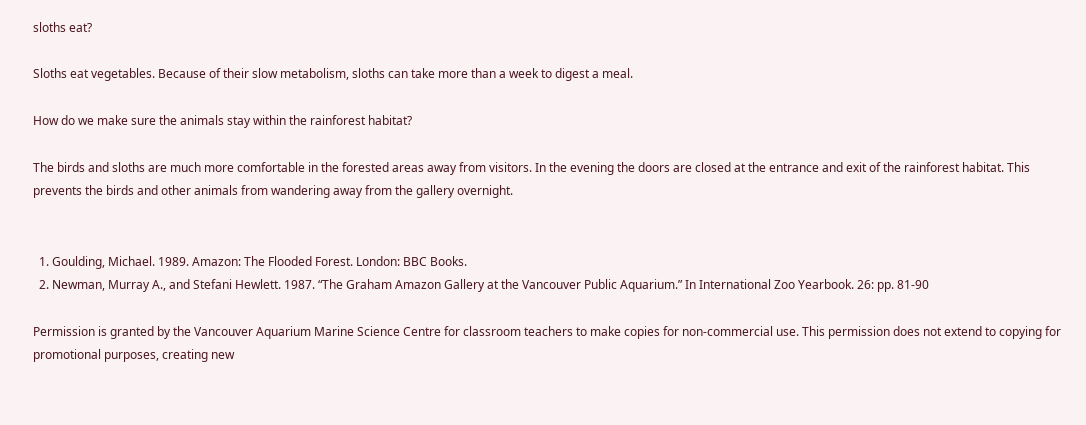sloths eat?

Sloths eat vegetables. Because of their slow metabolism, sloths can take more than a week to digest a meal.

How do we make sure the animals stay within the rainforest habitat?

The birds and sloths are much more comfortable in the forested areas away from visitors. In the evening the doors are closed at the entrance and exit of the rainforest habitat. This prevents the birds and other animals from wandering away from the gallery overnight.


  1. Goulding, Michael. 1989. Amazon: The Flooded Forest. London: BBC Books.
  2. Newman, Murray A., and Stefani Hewlett. 1987. “The Graham Amazon Gallery at the Vancouver Public Aquarium.” In International Zoo Yearbook. 26: pp. 81-90

Permission is granted by the Vancouver Aquarium Marine Science Centre for classroom teachers to make copies for non-commercial use. This permission does not extend to copying for promotional purposes, creating new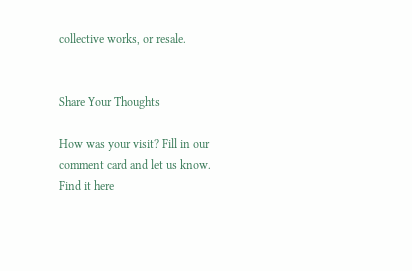collective works, or resale.


Share Your Thoughts

How was your visit? Fill in our comment card and let us know.
Find it here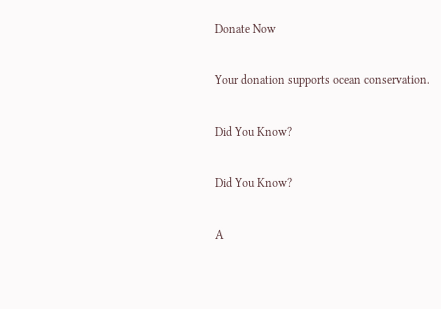Donate Now

Your donation supports ocean conservation.

Did You Know?

Did You Know?

A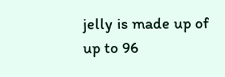jelly is made up of up to 96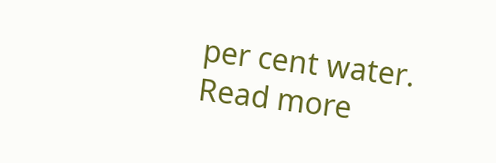per cent water.
Read more